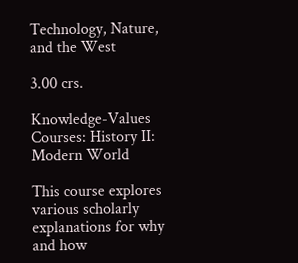Technology, Nature, and the West

3.00 crs.

Knowledge-Values Courses: History II: Modern World

This course explores various scholarly explanations for why and how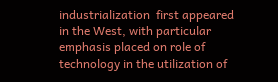industrialization  first appeared in the West, with particular emphasis placed on role of technology in the utilization of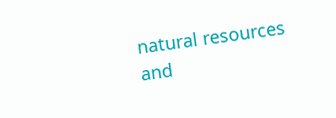natural resources and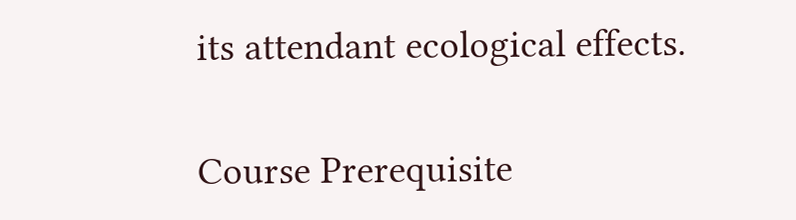its attendant ecological effects.

Course Prerequisite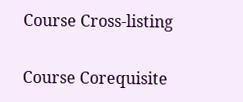Course Cross-listing

Course Corequisite